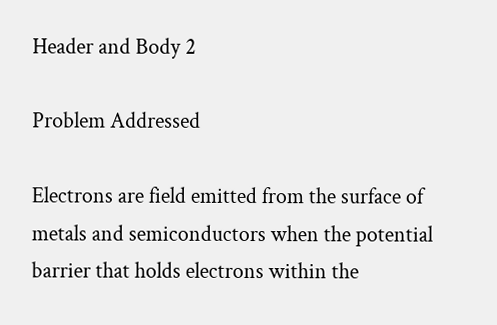Header and Body 2

Problem Addressed

Electrons are field emitted from the surface of metals and semiconductors when the potential barrier that holds electrons within the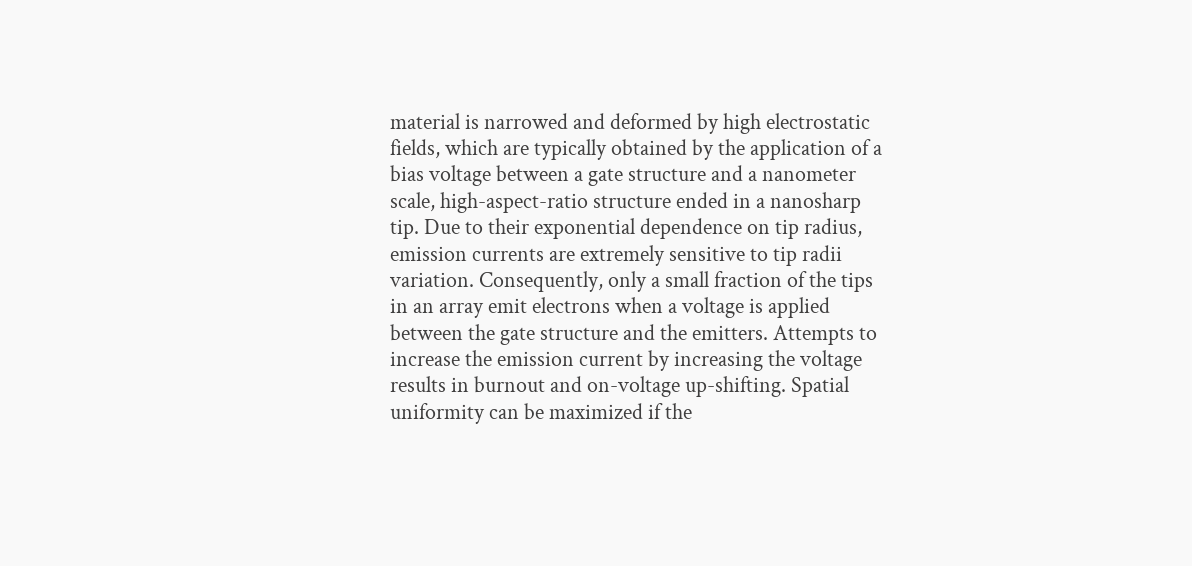material is narrowed and deformed by high electrostatic fields, which are typically obtained by the application of a bias voltage between a gate structure and a nanometer scale, high-aspect-ratio structure ended in a nanosharp tip. Due to their exponential dependence on tip radius, emission currents are extremely sensitive to tip radii variation. Consequently, only a small fraction of the tips in an array emit electrons when a voltage is applied between the gate structure and the emitters. Attempts to increase the emission current by increasing the voltage results in burnout and on-voltage up-shifting. Spatial uniformity can be maximized if the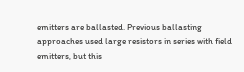emitters are ballasted. Previous ballasting approaches used large resistors in series with field emitters, but this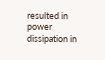resulted in power dissipation in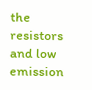the resistors and low emission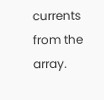currents from the array.